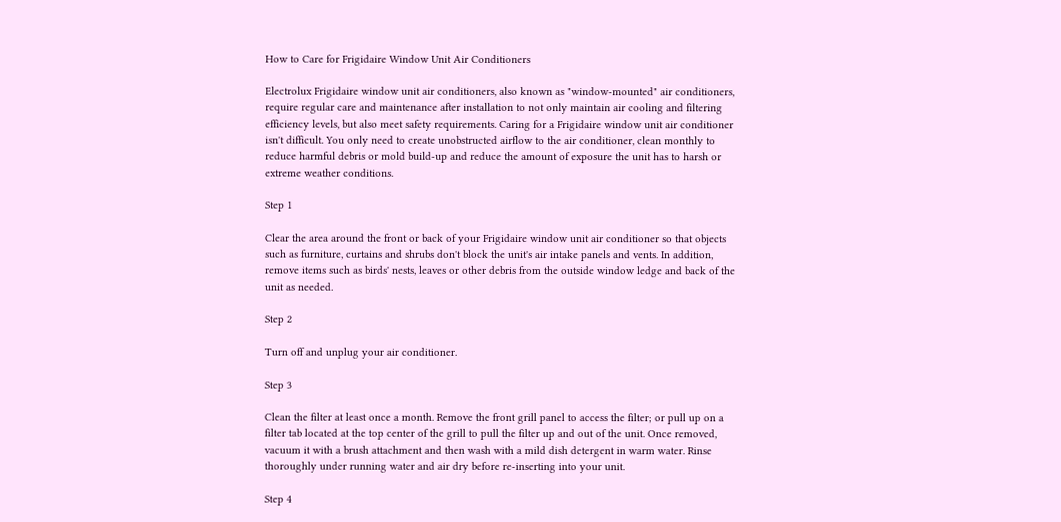How to Care for Frigidaire Window Unit Air Conditioners

Electrolux Frigidaire window unit air conditioners, also known as "window-mounted" air conditioners, require regular care and maintenance after installation to not only maintain air cooling and filtering efficiency levels, but also meet safety requirements. Caring for a Frigidaire window unit air conditioner isn't difficult. You only need to create unobstructed airflow to the air conditioner, clean monthly to reduce harmful debris or mold build-up and reduce the amount of exposure the unit has to harsh or extreme weather conditions.

Step 1

Clear the area around the front or back of your Frigidaire window unit air conditioner so that objects such as furniture, curtains and shrubs don't block the unit's air intake panels and vents. In addition, remove items such as birds' nests, leaves or other debris from the outside window ledge and back of the unit as needed.

Step 2

Turn off and unplug your air conditioner.

Step 3

Clean the filter at least once a month. Remove the front grill panel to access the filter; or pull up on a filter tab located at the top center of the grill to pull the filter up and out of the unit. Once removed, vacuum it with a brush attachment and then wash with a mild dish detergent in warm water. Rinse thoroughly under running water and air dry before re-inserting into your unit.

Step 4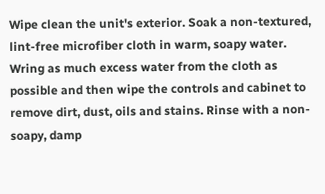Wipe clean the unit's exterior. Soak a non-textured, lint-free microfiber cloth in warm, soapy water. Wring as much excess water from the cloth as possible and then wipe the controls and cabinet to remove dirt, dust, oils and stains. Rinse with a non-soapy, damp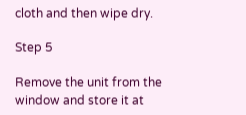cloth and then wipe dry.

Step 5

Remove the unit from the window and store it at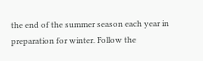the end of the summer season each year in preparation for winter. Follow the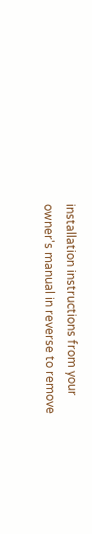installation instructions from your owner's manual in reverse to remove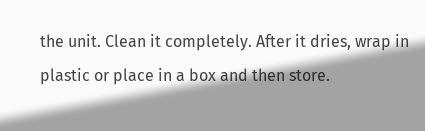the unit. Clean it completely. After it dries, wrap in plastic or place in a box and then store.